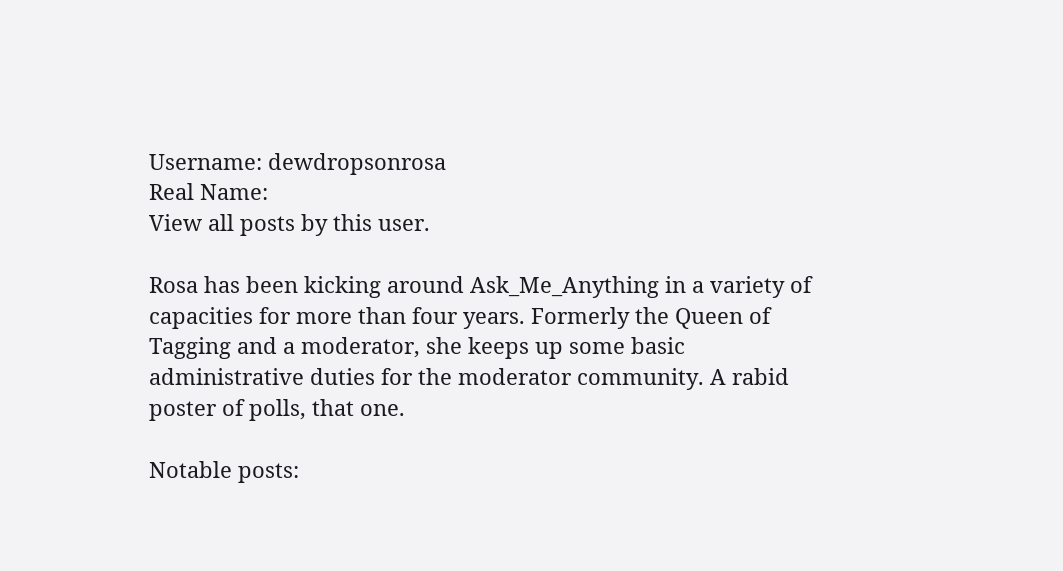Username: dewdropsonrosa
Real Name:
View all posts by this user.

Rosa has been kicking around Ask_Me_Anything in a variety of capacities for more than four years. Formerly the Queen of Tagging and a moderator, she keeps up some basic administrative duties for the moderator community. A rabid poster of polls, that one.

Notable posts: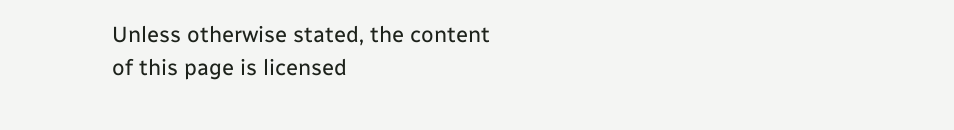Unless otherwise stated, the content of this page is licensed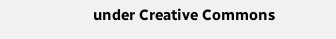under Creative Commons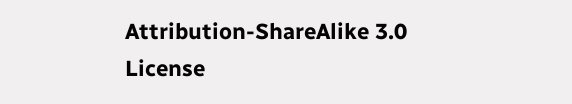Attribution-ShareAlike 3.0 License